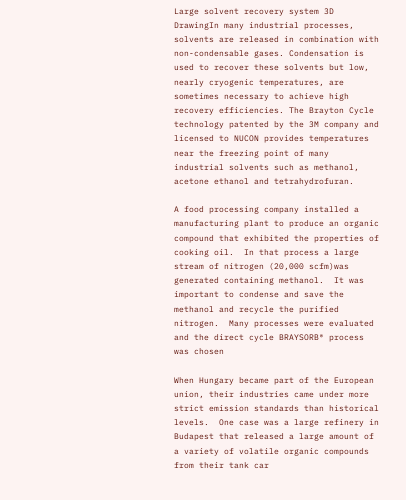Large solvent recovery system 3D DrawingIn many industrial processes, solvents are released in combination with non-condensable gases. Condensation is used to recover these solvents but low, nearly cryogenic temperatures, are sometimes necessary to achieve high recovery efficiencies. The Brayton Cycle technology patented by the 3M company and licensed to NUCON provides temperatures near the freezing point of many industrial solvents such as methanol, acetone ethanol and tetrahydrofuran.

A food processing company installed a manufacturing plant to produce an organic compound that exhibited the properties of cooking oil.  In that process a large stream of nitrogen (20,000 scfm)was generated containing methanol.  It was important to condense and save the methanol and recycle the purified nitrogen.  Many processes were evaluated and the direct cycle BRAYSORB® process was chosen

When Hungary became part of the European union, their industries came under more strict emission standards than historical levels.  One case was a large refinery in Budapest that released a large amount of a variety of volatile organic compounds from their tank car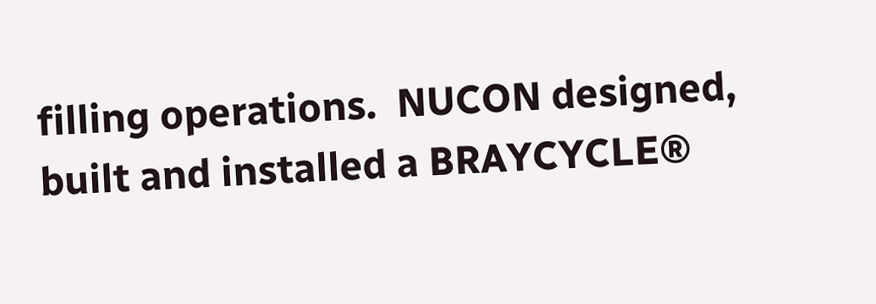filling operations.  NUCON designed, built and installed a BRAYCYCLE®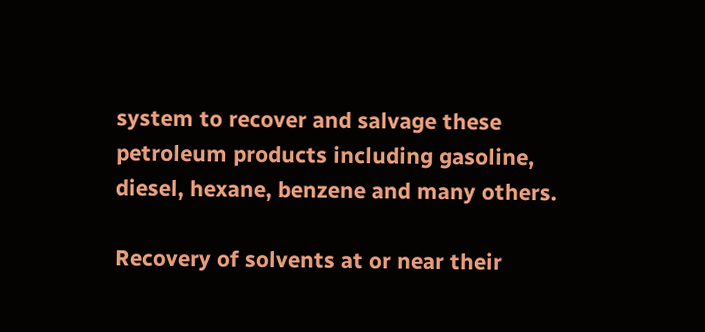system to recover and salvage these  petroleum products including gasoline, diesel, hexane, benzene and many others.

Recovery of solvents at or near their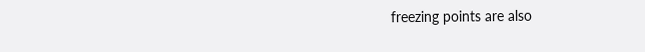freezing points are also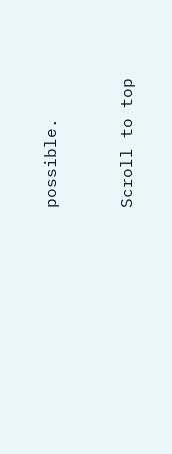possible.



Scroll to top